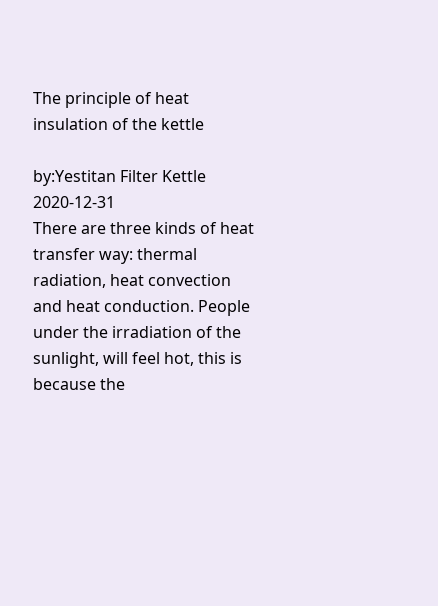The principle of heat insulation of the kettle

by:Yestitan Filter Kettle     2020-12-31
There are three kinds of heat transfer way: thermal radiation, heat convection and heat conduction. People under the irradiation of the sunlight, will feel hot, this is because the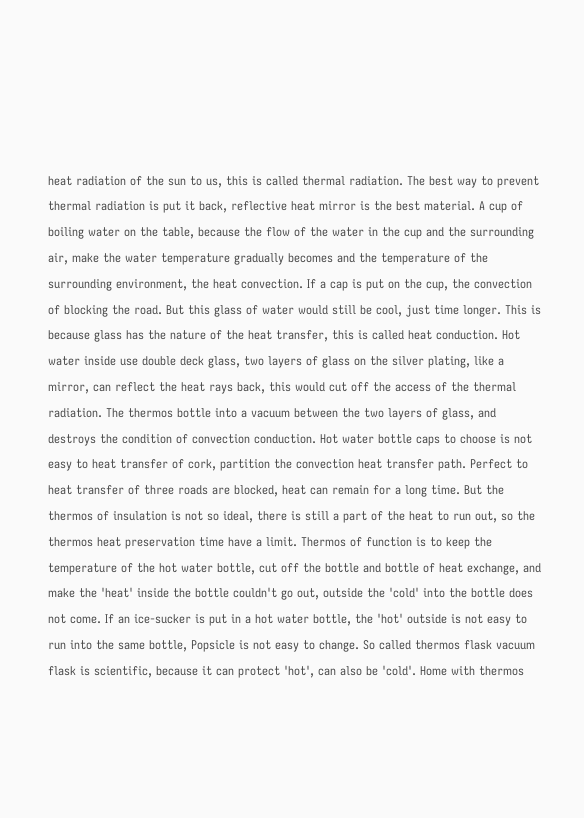heat radiation of the sun to us, this is called thermal radiation. The best way to prevent thermal radiation is put it back, reflective heat mirror is the best material. A cup of boiling water on the table, because the flow of the water in the cup and the surrounding air, make the water temperature gradually becomes and the temperature of the surrounding environment, the heat convection. If a cap is put on the cup, the convection of blocking the road. But this glass of water would still be cool, just time longer. This is because glass has the nature of the heat transfer, this is called heat conduction. Hot water inside use double deck glass, two layers of glass on the silver plating, like a mirror, can reflect the heat rays back, this would cut off the access of the thermal radiation. The thermos bottle into a vacuum between the two layers of glass, and destroys the condition of convection conduction. Hot water bottle caps to choose is not easy to heat transfer of cork, partition the convection heat transfer path. Perfect to heat transfer of three roads are blocked, heat can remain for a long time. But the thermos of insulation is not so ideal, there is still a part of the heat to run out, so the thermos heat preservation time have a limit. Thermos of function is to keep the temperature of the hot water bottle, cut off the bottle and bottle of heat exchange, and make the 'heat' inside the bottle couldn't go out, outside the 'cold' into the bottle does not come. If an ice-sucker is put in a hot water bottle, the 'hot' outside is not easy to run into the same bottle, Popsicle is not easy to change. So called thermos flask vacuum flask is scientific, because it can protect 'hot', can also be 'cold'. Home with thermos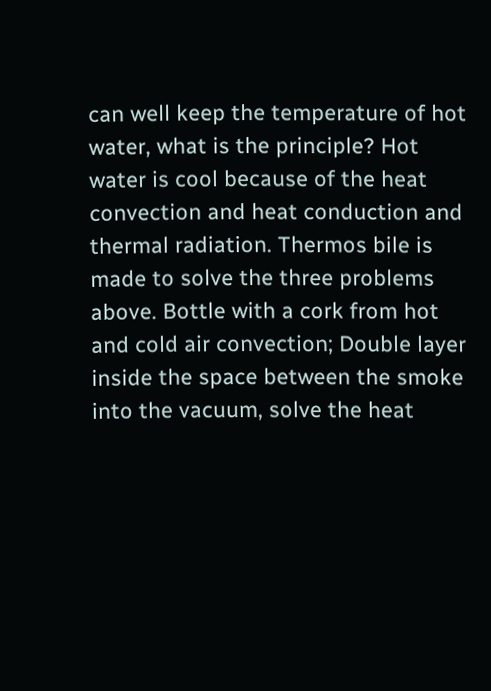can well keep the temperature of hot water, what is the principle? Hot water is cool because of the heat convection and heat conduction and thermal radiation. Thermos bile is made to solve the three problems above. Bottle with a cork from hot and cold air convection; Double layer inside the space between the smoke into the vacuum, solve the heat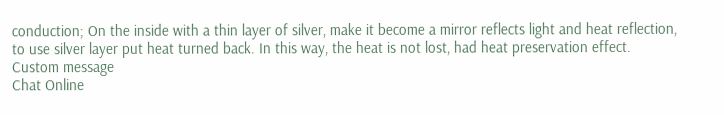conduction; On the inside with a thin layer of silver, make it become a mirror reflects light and heat reflection, to use silver layer put heat turned back. In this way, the heat is not lost, had heat preservation effect.
Custom message
Chat Online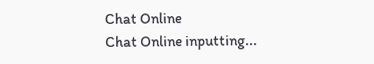Chat Online
Chat Online inputting...